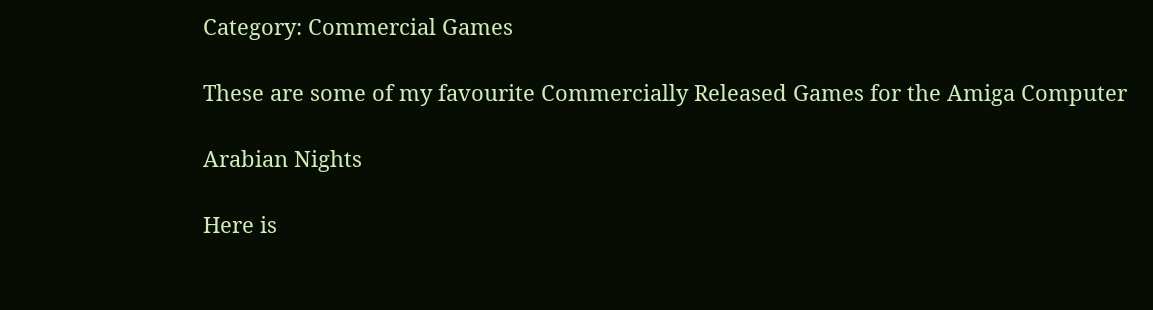Category: Commercial Games

These are some of my favourite Commercially Released Games for the Amiga Computer

Arabian Nights

Here is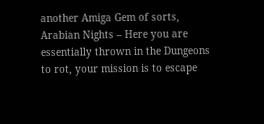another Amiga Gem of sorts, Arabian Nights – Here you are essentially thrown in the Dungeons to rot, your mission is to escape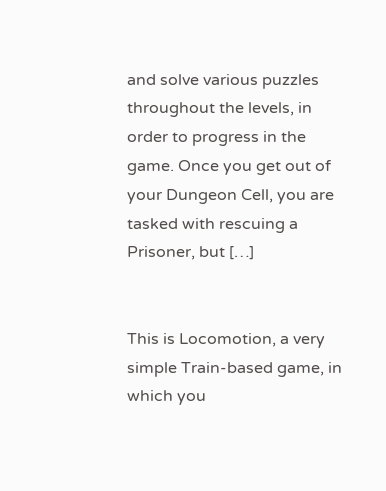and solve various puzzles throughout the levels, in order to progress in the game. Once you get out of your Dungeon Cell, you are tasked with rescuing a Prisoner, but […]


This is Locomotion, a very simple Train-based game, in which you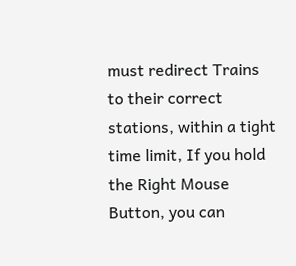must redirect Trains to their correct stations, within a tight time limit, If you hold the Right Mouse Button, you can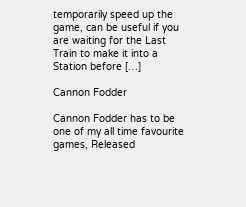temporarily speed up the game, can be useful if you are waiting for the Last Train to make it into a Station before […]

Cannon Fodder

Cannon Fodder has to be one of my all time favourite games, Released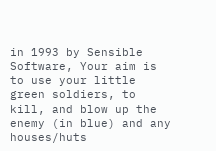in 1993 by Sensible Software, Your aim is to use your little green soldiers, to kill, and blow up the enemy (in blue) and any houses/huts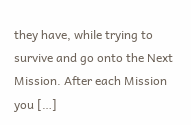they have, while trying to survive and go onto the Next Mission. After each Mission you […]